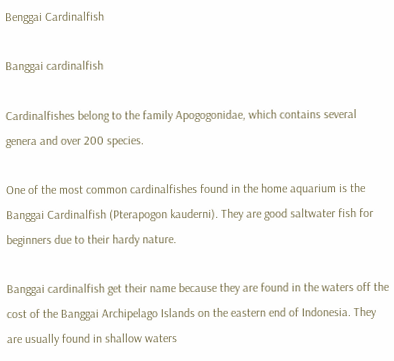Benggai Cardinalfish

Banggai cardinalfish

Cardinalfishes belong to the family Apogogonidae, which contains several genera and over 200 species.

One of the most common cardinalfishes found in the home aquarium is the Banggai Cardinalfish (Pterapogon kauderni). They are good saltwater fish for beginners due to their hardy nature.

Banggai cardinalfish get their name because they are found in the waters off the cost of the Banggai Archipelago Islands on the eastern end of Indonesia. They are usually found in shallow waters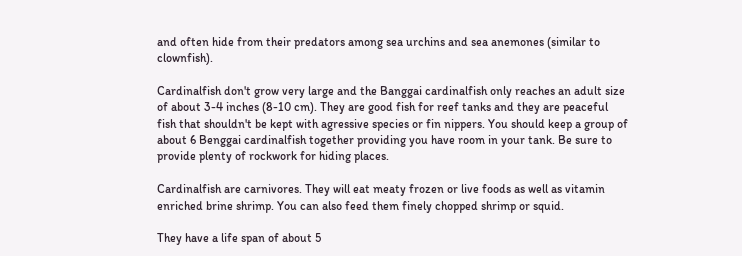and often hide from their predators among sea urchins and sea anemones (similar to clownfish).

Cardinalfish don't grow very large and the Banggai cardinalfish only reaches an adult size of about 3-4 inches (8-10 cm). They are good fish for reef tanks and they are peaceful fish that shouldn't be kept with agressive species or fin nippers. You should keep a group of about 6 Benggai cardinalfish together providing you have room in your tank. Be sure to provide plenty of rockwork for hiding places.

Cardinalfish are carnivores. They will eat meaty frozen or live foods as well as vitamin enriched brine shrimp. You can also feed them finely chopped shrimp or squid.

They have a life span of about 5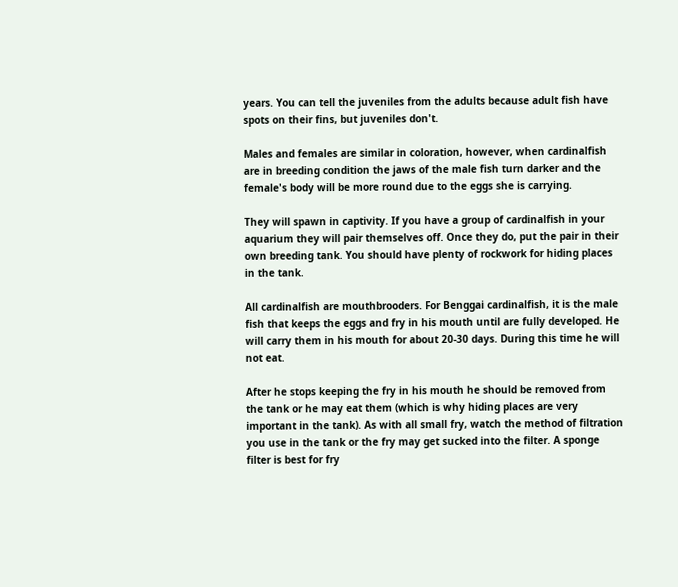years. You can tell the juveniles from the adults because adult fish have spots on their fins, but juveniles don't.

Males and females are similar in coloration, however, when cardinalfish are in breeding condition the jaws of the male fish turn darker and the female's body will be more round due to the eggs she is carrying.

They will spawn in captivity. If you have a group of cardinalfish in your aquarium they will pair themselves off. Once they do, put the pair in their own breeding tank. You should have plenty of rockwork for hiding places in the tank.

All cardinalfish are mouthbrooders. For Benggai cardinalfish, it is the male fish that keeps the eggs and fry in his mouth until are fully developed. He will carry them in his mouth for about 20-30 days. During this time he will not eat.

After he stops keeping the fry in his mouth he should be removed from the tank or he may eat them (which is why hiding places are very important in the tank). As with all small fry, watch the method of filtration you use in the tank or the fry may get sucked into the filter. A sponge filter is best for fry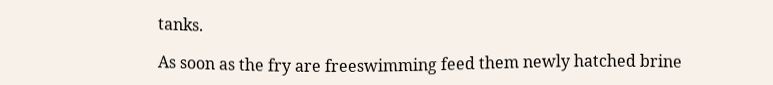tanks.

As soon as the fry are freeswimming feed them newly hatched brine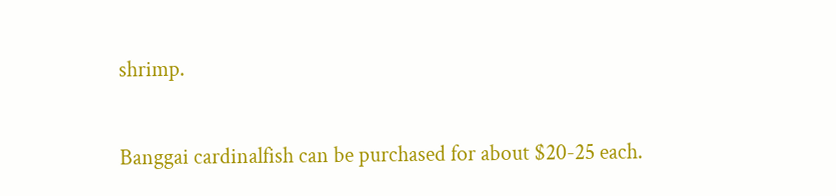shrimp.

Banggai cardinalfish can be purchased for about $20-25 each.